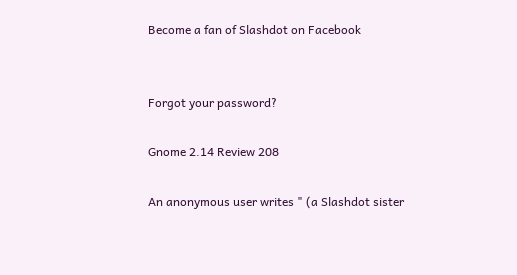Become a fan of Slashdot on Facebook


Forgot your password?

Gnome 2.14 Review 208

An anonymous user writes " (a Slashdot sister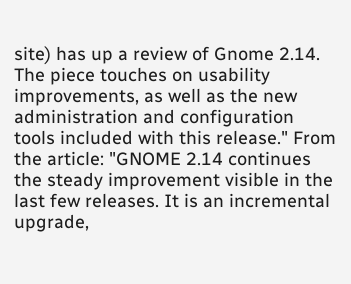site) has up a review of Gnome 2.14. The piece touches on usability improvements, as well as the new administration and configuration tools included with this release." From the article: "GNOME 2.14 continues the steady improvement visible in the last few releases. It is an incremental upgrade,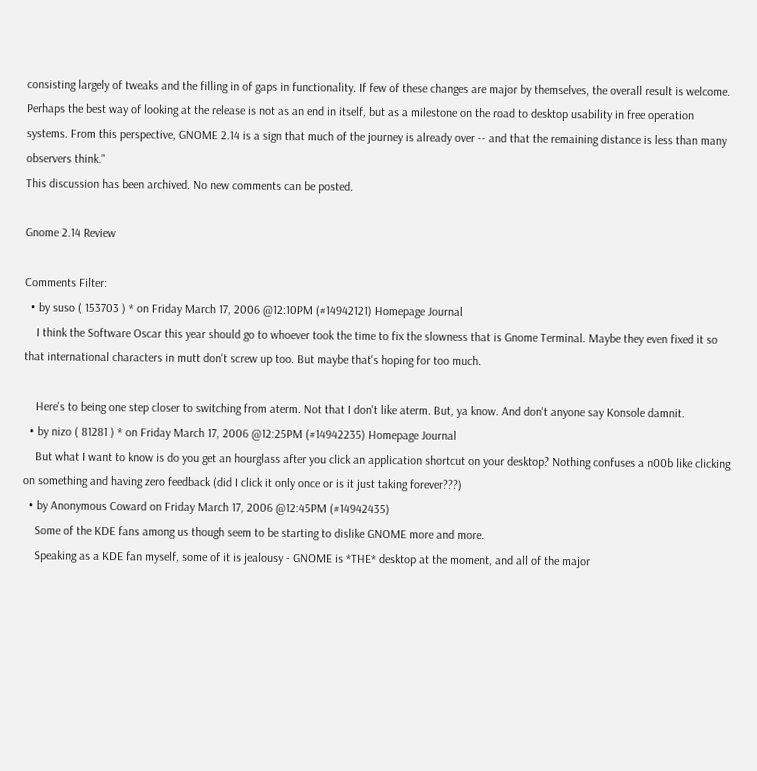consisting largely of tweaks and the filling in of gaps in functionality. If few of these changes are major by themselves, the overall result is welcome. Perhaps the best way of looking at the release is not as an end in itself, but as a milestone on the road to desktop usability in free operation systems. From this perspective, GNOME 2.14 is a sign that much of the journey is already over -- and that the remaining distance is less than many observers think."
This discussion has been archived. No new comments can be posted.

Gnome 2.14 Review

Comments Filter:
  • by suso ( 153703 ) * on Friday March 17, 2006 @12:10PM (#14942121) Homepage Journal
    I think the Software Oscar this year should go to whoever took the time to fix the slowness that is Gnome Terminal. Maybe they even fixed it so that international characters in mutt don't screw up too. But maybe that's hoping for too much.

    Here's to being one step closer to switching from aterm. Not that I don't like aterm. But, ya know. And don't anyone say Konsole damnit.
  • by nizo ( 81281 ) * on Friday March 17, 2006 @12:25PM (#14942235) Homepage Journal
    But what I want to know is do you get an hourglass after you click an application shortcut on your desktop? Nothing confuses a n00b like clicking on something and having zero feedback (did I click it only once or is it just taking forever???)
  • by Anonymous Coward on Friday March 17, 2006 @12:45PM (#14942435)
    Some of the KDE fans among us though seem to be starting to dislike GNOME more and more.
    Speaking as a KDE fan myself, some of it is jealousy - GNOME is *THE* desktop at the moment, and all of the major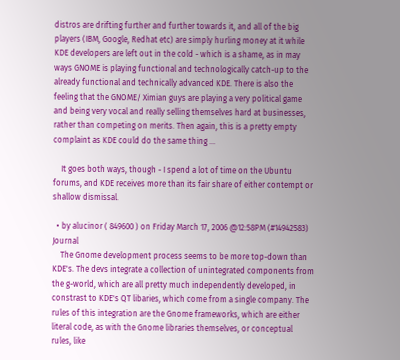distros are drifting further and further towards it, and all of the big players (IBM, Google, Redhat etc) are simply hurling money at it while KDE developers are left out in the cold - which is a shame, as in may ways GNOME is playing functional and technologically catch-up to the already functional and technically advanced KDE. There is also the feeling that the GNOME/ Ximian guys are playing a very political game and being very vocal and really selling themselves hard at businesses, rather than competing on merits. Then again, this is a pretty empty complaint as KDE could do the same thing ...

    It goes both ways, though - I spend a lot of time on the Ubuntu forums, and KDE receives more than its fair share of either contempt or shallow dismissal.

  • by alucinor ( 849600 ) on Friday March 17, 2006 @12:58PM (#14942583) Journal
    The Gnome development process seems to be more top-down than KDE's. The devs integrate a collection of unintegrated components from the g-world, which are all pretty much independently developed, in constrast to KDE's QT libaries, which come from a single company. The rules of this integration are the Gnome frameworks, which are either literal code, as with the Gnome libraries themselves, or conceptual rules, like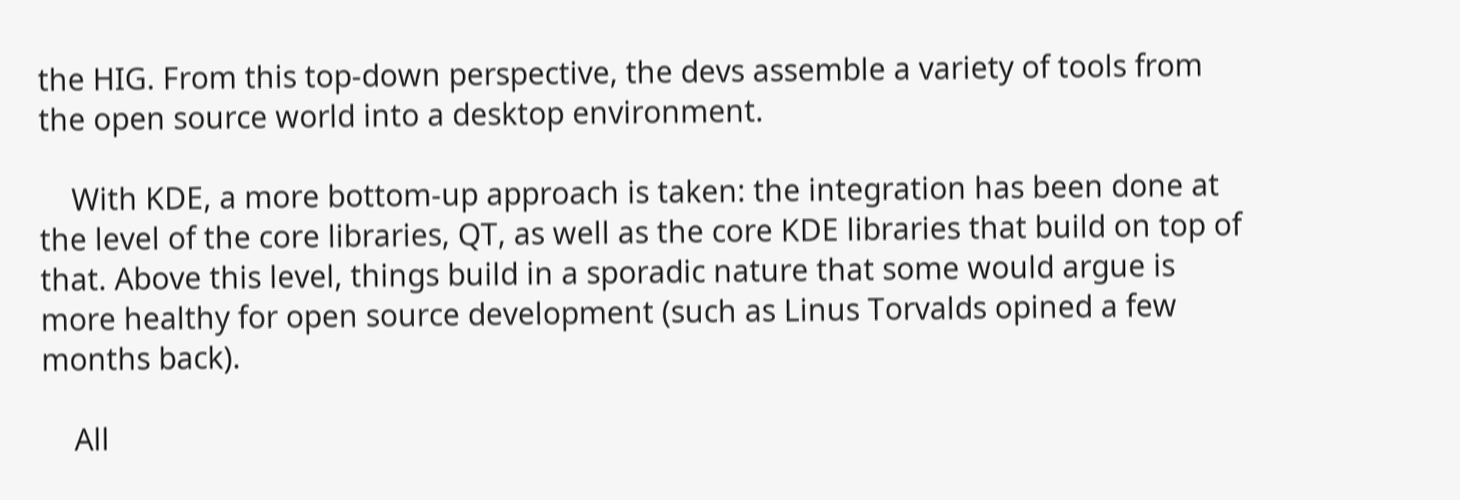the HIG. From this top-down perspective, the devs assemble a variety of tools from the open source world into a desktop environment.

    With KDE, a more bottom-up approach is taken: the integration has been done at the level of the core libraries, QT, as well as the core KDE libraries that build on top of that. Above this level, things build in a sporadic nature that some would argue is more healthy for open source development (such as Linus Torvalds opined a few months back).

    All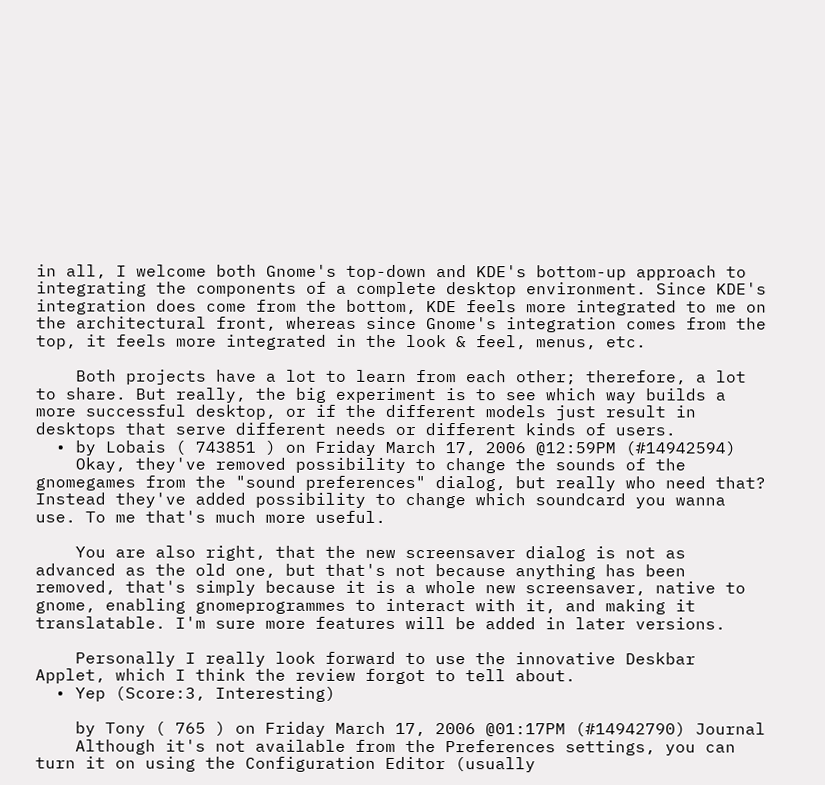in all, I welcome both Gnome's top-down and KDE's bottom-up approach to integrating the components of a complete desktop environment. Since KDE's integration does come from the bottom, KDE feels more integrated to me on the architectural front, whereas since Gnome's integration comes from the top, it feels more integrated in the look & feel, menus, etc.

    Both projects have a lot to learn from each other; therefore, a lot to share. But really, the big experiment is to see which way builds a more successful desktop, or if the different models just result in desktops that serve different needs or different kinds of users.
  • by Lobais ( 743851 ) on Friday March 17, 2006 @12:59PM (#14942594)
    Okay, they've removed possibility to change the sounds of the gnomegames from the "sound preferences" dialog, but really who need that? Instead they've added possibility to change which soundcard you wanna use. To me that's much more useful.

    You are also right, that the new screensaver dialog is not as advanced as the old one, but that's not because anything has been removed, that's simply because it is a whole new screensaver, native to gnome, enabling gnomeprogrammes to interact with it, and making it translatable. I'm sure more features will be added in later versions.

    Personally I really look forward to use the innovative Deskbar Applet, which I think the review forgot to tell about.
  • Yep (Score:3, Interesting)

    by Tony ( 765 ) on Friday March 17, 2006 @01:17PM (#14942790) Journal
    Although it's not available from the Preferences settings, you can turn it on using the Configuration Editor (usually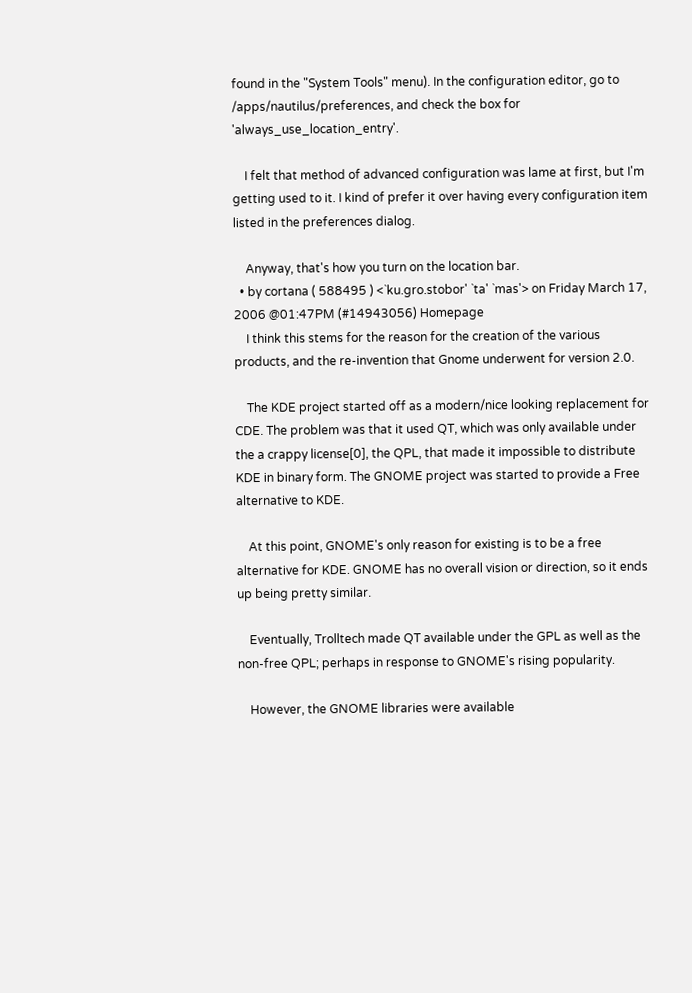found in the "System Tools" menu). In the configuration editor, go to /apps/nautilus/preferences, and check the box for 'always_use_location_entry'.

    I felt that method of advanced configuration was lame at first, but I'm getting used to it. I kind of prefer it over having every configuration item listed in the preferences dialog.

    Anyway, that's how you turn on the location bar.
  • by cortana ( 588495 ) <`ku.gro.stobor' `ta' `mas'> on Friday March 17, 2006 @01:47PM (#14943056) Homepage
    I think this stems for the reason for the creation of the various products, and the re-invention that Gnome underwent for version 2.0.

    The KDE project started off as a modern/nice looking replacement for CDE. The problem was that it used QT, which was only available under the a crappy license[0], the QPL, that made it impossible to distribute KDE in binary form. The GNOME project was started to provide a Free alternative to KDE.

    At this point, GNOME's only reason for existing is to be a free alternative for KDE. GNOME has no overall vision or direction, so it ends up being pretty similar.

    Eventually, Trolltech made QT available under the GPL as well as the non-free QPL; perhaps in response to GNOME's rising popularity.

    However, the GNOME libraries were available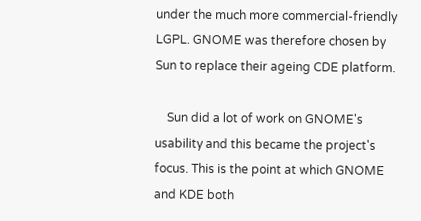under the much more commercial-friendly LGPL. GNOME was therefore chosen by Sun to replace their ageing CDE platform.

    Sun did a lot of work on GNOME's usability and this became the project's focus. This is the point at which GNOME and KDE both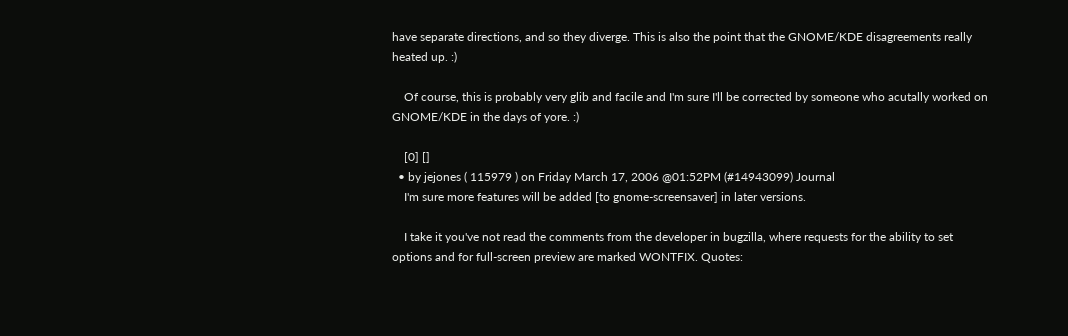have separate directions, and so they diverge. This is also the point that the GNOME/KDE disagreements really heated up. :)

    Of course, this is probably very glib and facile and I'm sure I'll be corrected by someone who acutally worked on GNOME/KDE in the days of yore. :)

    [0] []
  • by jejones ( 115979 ) on Friday March 17, 2006 @01:52PM (#14943099) Journal
    I'm sure more features will be added [to gnome-screensaver] in later versions.

    I take it you've not read the comments from the developer in bugzilla, where requests for the ability to set options and for full-screen preview are marked WONTFIX. Quotes: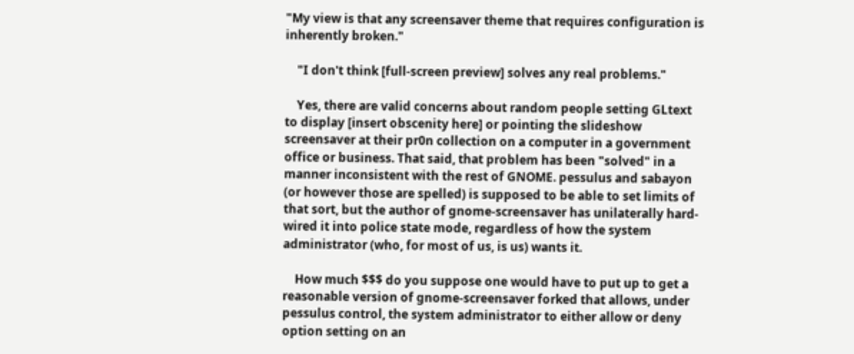"My view is that any screensaver theme that requires configuration is inherently broken."

    "I don't think [full-screen preview] solves any real problems."

    Yes, there are valid concerns about random people setting GLtext to display [insert obscenity here] or pointing the slideshow screensaver at their pr0n collection on a computer in a government office or business. That said, that problem has been "solved" in a manner inconsistent with the rest of GNOME. pessulus and sabayon (or however those are spelled) is supposed to be able to set limits of that sort, but the author of gnome-screensaver has unilaterally hard-wired it into police state mode, regardless of how the system administrator (who, for most of us, is us) wants it.

    How much $$$ do you suppose one would have to put up to get a reasonable version of gnome-screensaver forked that allows, under pessulus control, the system administrator to either allow or deny option setting on an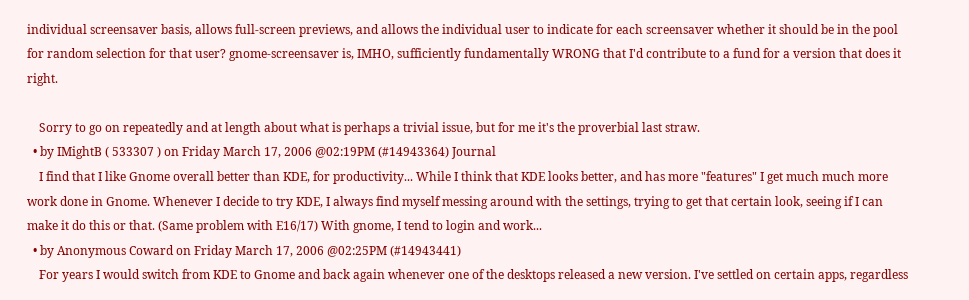individual screensaver basis, allows full-screen previews, and allows the individual user to indicate for each screensaver whether it should be in the pool for random selection for that user? gnome-screensaver is, IMHO, sufficiently fundamentally WRONG that I'd contribute to a fund for a version that does it right.

    Sorry to go on repeatedly and at length about what is perhaps a trivial issue, but for me it's the proverbial last straw.
  • by IMightB ( 533307 ) on Friday March 17, 2006 @02:19PM (#14943364) Journal
    I find that I like Gnome overall better than KDE, for productivity... While I think that KDE looks better, and has more "features" I get much much more work done in Gnome. Whenever I decide to try KDE, I always find myself messing around with the settings, trying to get that certain look, seeing if I can make it do this or that. (Same problem with E16/17) With gnome, I tend to login and work...
  • by Anonymous Coward on Friday March 17, 2006 @02:25PM (#14943441)
    For years I would switch from KDE to Gnome and back again whenever one of the desktops released a new version. I've settled on certain apps, regardless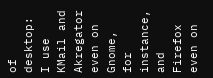of desktop: I use KMail and Akregator even on Gnome, for instance, and Firefox even on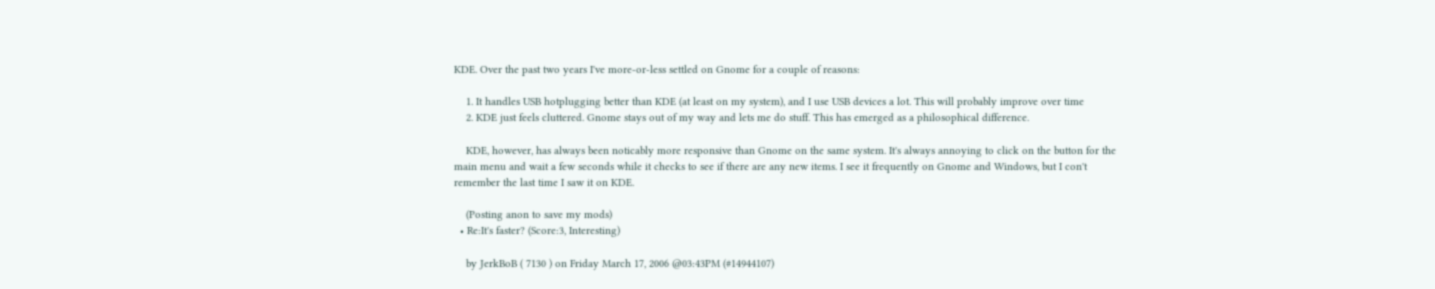KDE. Over the past two years I've more-or-less settled on Gnome for a couple of reasons:

    1. It handles USB hotplugging better than KDE (at least on my system), and I use USB devices a lot. This will probably improve over time
    2. KDE just feels cluttered. Gnome stays out of my way and lets me do stuff. This has emerged as a philosophical difference.

    KDE, however, has always been noticably more responsive than Gnome on the same system. It's always annoying to click on the button for the main menu and wait a few seconds while it checks to see if there are any new items. I see it frequently on Gnome and Windows, but I con't remember the last time I saw it on KDE.

    (Posting anon to save my mods)
  • Re:It's faster? (Score:3, Interesting)

    by JerkBoB ( 7130 ) on Friday March 17, 2006 @03:43PM (#14944107)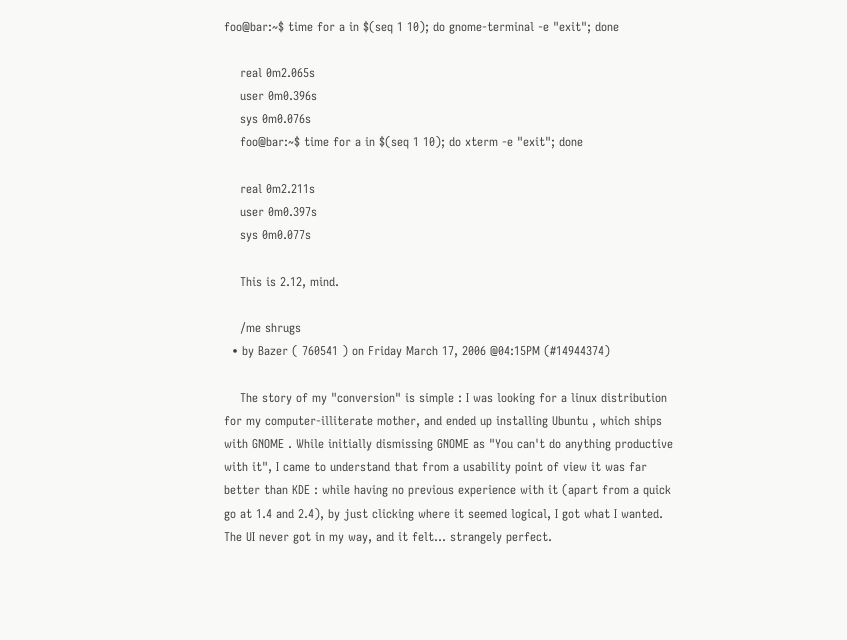foo@bar:~$ time for a in $(seq 1 10); do gnome-terminal -e "exit"; done

    real 0m2.065s
    user 0m0.396s
    sys 0m0.076s
    foo@bar:~$ time for a in $(seq 1 10); do xterm -e "exit"; done

    real 0m2.211s
    user 0m0.397s
    sys 0m0.077s

    This is 2.12, mind.

    /me shrugs
  • by Bazer ( 760541 ) on Friday March 17, 2006 @04:15PM (#14944374)

    The story of my "conversion" is simple : I was looking for a linux distribution for my computer-illiterate mother, and ended up installing Ubuntu , which ships with GNOME . While initially dismissing GNOME as "You can't do anything productive with it", I came to understand that from a usability point of view it was far better than KDE : while having no previous experience with it (apart from a quick go at 1.4 and 2.4), by just clicking where it seemed logical, I got what I wanted. The UI never got in my way, and it felt... strangely perfect.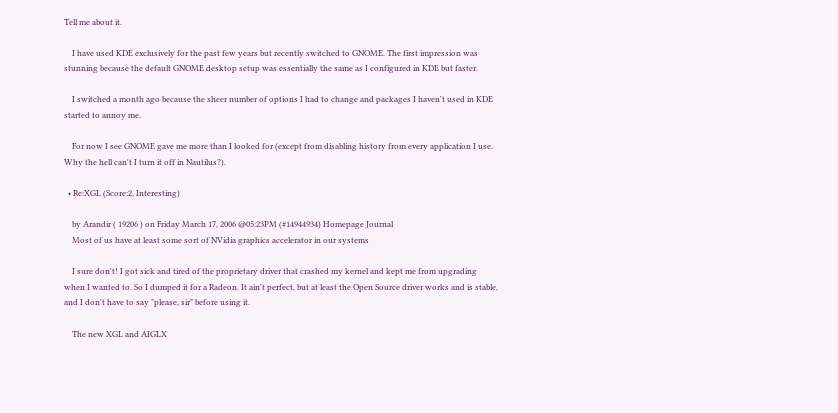Tell me about it.

    I have used KDE exclusively for the past few years but recently switched to GNOME. The first impression was stunning because the default GNOME desktop setup was essentially the same as I configured in KDE but faster.

    I switched a month ago because the sheer number of options I had to change and packages I haven't used in KDE started to annoy me.

    For now I see GNOME gave me more than I looked for (except from disabling history from every application I use. Why the hell can't I turn it off in Nautilus?).

  • Re:XGL (Score:2, Interesting)

    by Arandir ( 19206 ) on Friday March 17, 2006 @05:23PM (#14944934) Homepage Journal
    Most of us have at least some sort of NVidia graphics accelerator in our systems

    I sure don't! I got sick and tired of the proprietary driver that crashed my kernel and kept me from upgrading when I wanted to. So I dumped it for a Radeon. It ain't perfect, but at least the Open Source driver works and is stable, and I don't have to say "please, sir" before using it.

    The new XGL and AIGLX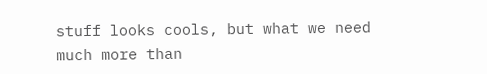stuff looks cools, but what we need much more than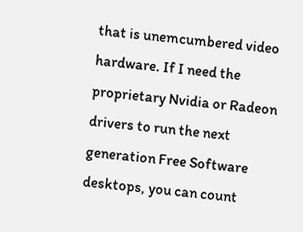that is unemcumbered video hardware. If I need the proprietary Nvidia or Radeon drivers to run the next generation Free Software desktops, you can count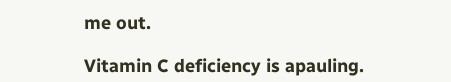me out.

Vitamin C deficiency is apauling.